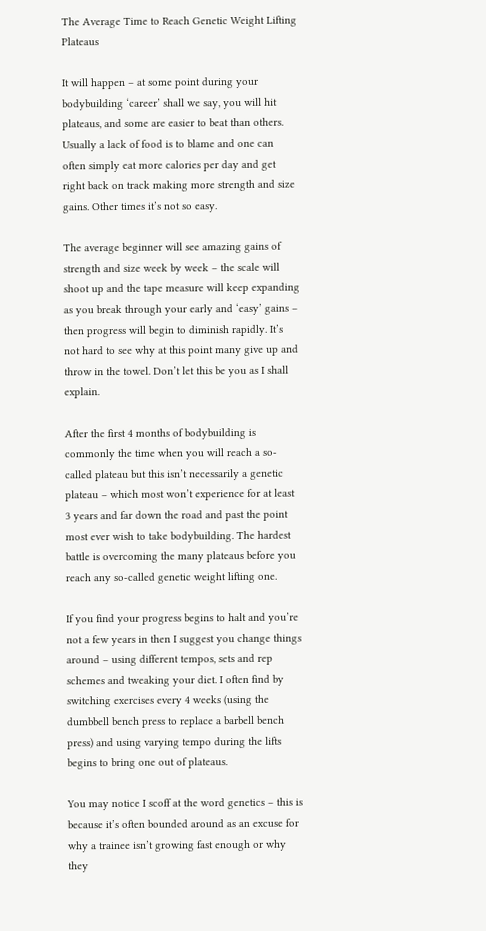The Average Time to Reach Genetic Weight Lifting Plateaus

It will happen – at some point during your bodybuilding ‘career’ shall we say, you will hit plateaus, and some are easier to beat than others. Usually a lack of food is to blame and one can often simply eat more calories per day and get right back on track making more strength and size gains. Other times it’s not so easy.

The average beginner will see amazing gains of strength and size week by week – the scale will shoot up and the tape measure will keep expanding as you break through your early and ‘easy’ gains – then progress will begin to diminish rapidly. It’s not hard to see why at this point many give up and throw in the towel. Don’t let this be you as I shall explain.

After the first 4 months of bodybuilding is commonly the time when you will reach a so-called plateau but this isn’t necessarily a genetic plateau – which most won’t experience for at least 3 years and far down the road and past the point most ever wish to take bodybuilding. The hardest battle is overcoming the many plateaus before you reach any so-called genetic weight lifting one.

If you find your progress begins to halt and you’re not a few years in then I suggest you change things around – using different tempos, sets and rep schemes and tweaking your diet. I often find by switching exercises every 4 weeks (using the dumbbell bench press to replace a barbell bench press) and using varying tempo during the lifts begins to bring one out of plateaus.

You may notice I scoff at the word genetics – this is because it’s often bounded around as an excuse for why a trainee isn’t growing fast enough or why they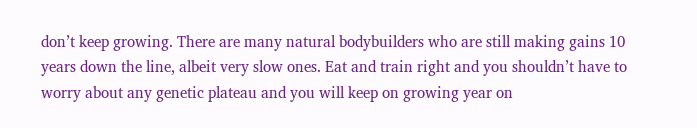don’t keep growing. There are many natural bodybuilders who are still making gains 10 years down the line, albeit very slow ones. Eat and train right and you shouldn’t have to worry about any genetic plateau and you will keep on growing year on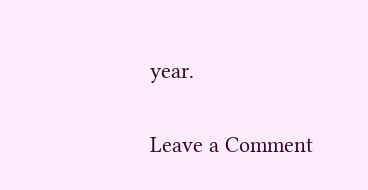year.

Leave a Comment